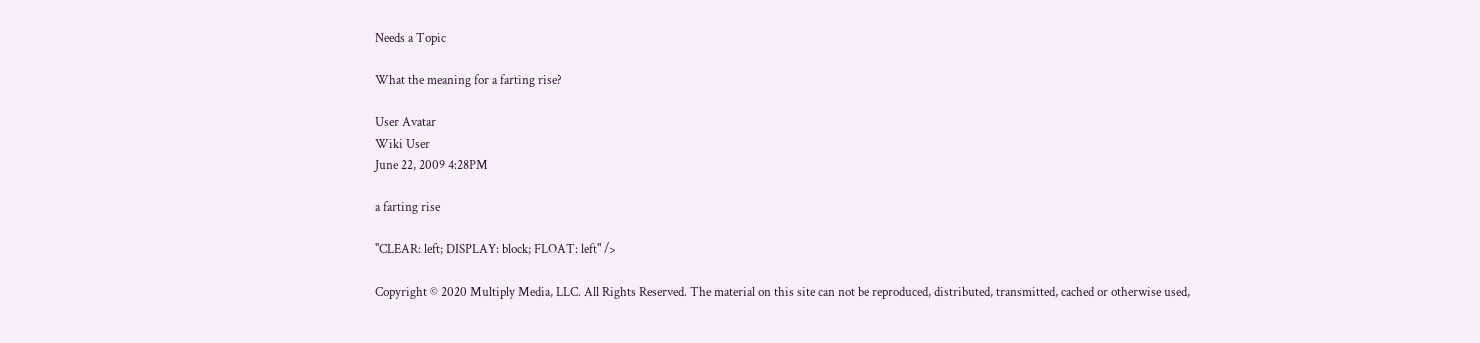Needs a Topic

What the meaning for a farting rise?

User Avatar
Wiki User
June 22, 2009 4:28PM

a farting rise

"CLEAR: left; DISPLAY: block; FLOAT: left" />

Copyright © 2020 Multiply Media, LLC. All Rights Reserved. The material on this site can not be reproduced, distributed, transmitted, cached or otherwise used,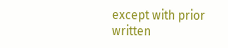except with prior written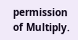permission of Multiply.